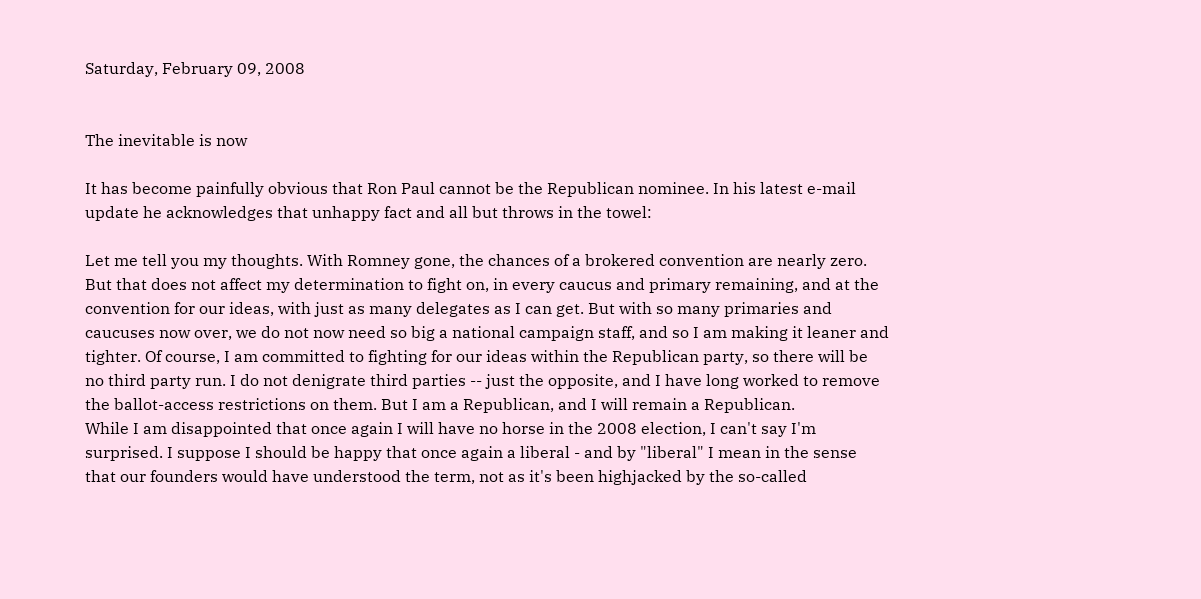Saturday, February 09, 2008


The inevitable is now

It has become painfully obvious that Ron Paul cannot be the Republican nominee. In his latest e-mail update he acknowledges that unhappy fact and all but throws in the towel:

Let me tell you my thoughts. With Romney gone, the chances of a brokered convention are nearly zero. But that does not affect my determination to fight on, in every caucus and primary remaining, and at the convention for our ideas, with just as many delegates as I can get. But with so many primaries and caucuses now over, we do not now need so big a national campaign staff, and so I am making it leaner and tighter. Of course, I am committed to fighting for our ideas within the Republican party, so there will be no third party run. I do not denigrate third parties -- just the opposite, and I have long worked to remove the ballot-access restrictions on them. But I am a Republican, and I will remain a Republican.
While I am disappointed that once again I will have no horse in the 2008 election, I can't say I'm surprised. I suppose I should be happy that once again a liberal - and by "liberal" I mean in the sense that our founders would have understood the term, not as it's been highjacked by the so-called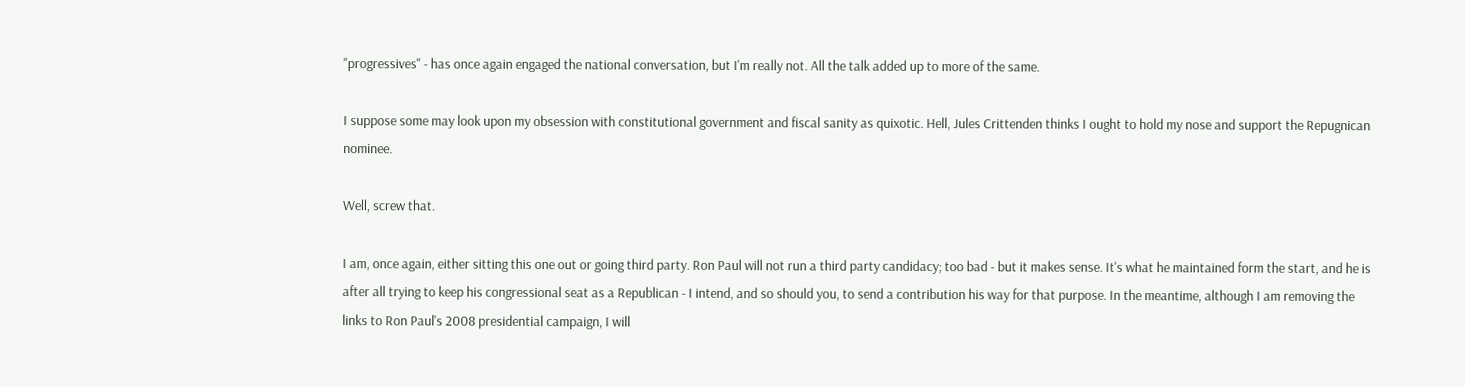"progressives" - has once again engaged the national conversation, but I'm really not. All the talk added up to more of the same.

I suppose some may look upon my obsession with constitutional government and fiscal sanity as quixotic. Hell, Jules Crittenden thinks I ought to hold my nose and support the Repugnican nominee.

Well, screw that.

I am, once again, either sitting this one out or going third party. Ron Paul will not run a third party candidacy; too bad - but it makes sense. It's what he maintained form the start, and he is after all trying to keep his congressional seat as a Republican - I intend, and so should you, to send a contribution his way for that purpose. In the meantime, although I am removing the links to Ron Paul's 2008 presidential campaign, I will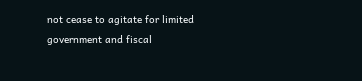not cease to agitate for limited government and fiscal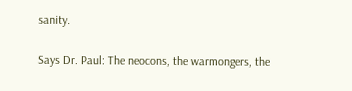sanity.

Says Dr. Paul: The neocons, the warmongers, the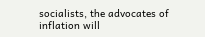socialists, the advocates of inflation will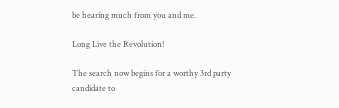be hearing much from you and me.

Long Live the Revolution!

The search now begins for a worthy 3rd party candidate to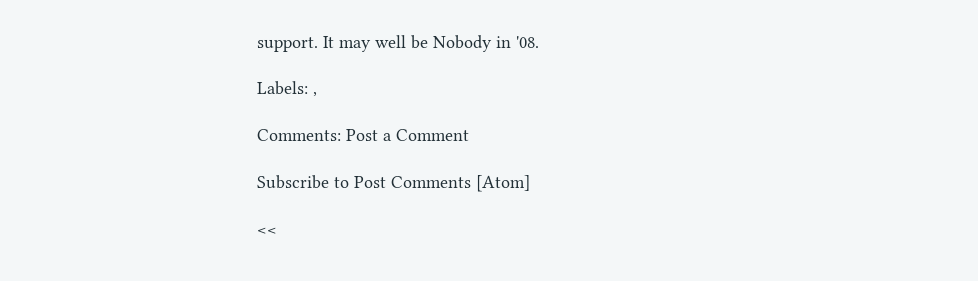support. It may well be Nobody in '08.

Labels: ,

Comments: Post a Comment

Subscribe to Post Comments [Atom]

<<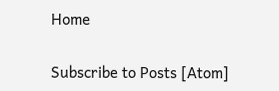Home

Subscribe to Posts [Atom]